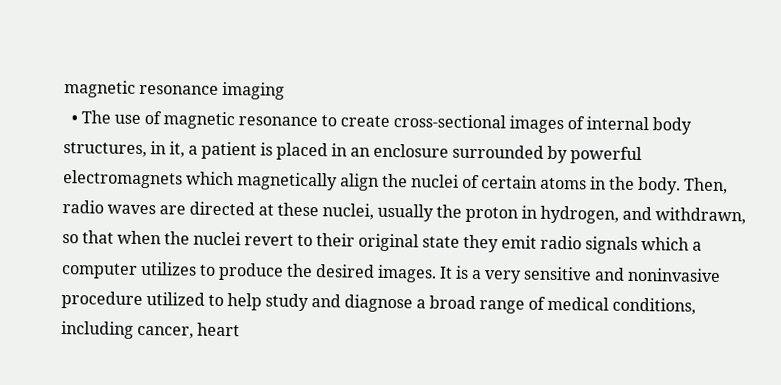magnetic resonance imaging
  • The use of magnetic resonance to create cross-sectional images of internal body structures, in it, a patient is placed in an enclosure surrounded by powerful electromagnets which magnetically align the nuclei of certain atoms in the body. Then, radio waves are directed at these nuclei, usually the proton in hydrogen, and withdrawn, so that when the nuclei revert to their original state they emit radio signals which a computer utilizes to produce the desired images. It is a very sensitive and noninvasive procedure utilized to help study and diagnose a broad range of medical conditions, including cancer, heart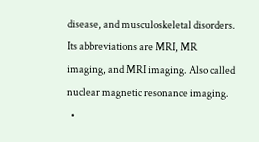disease, and musculoskeletal disorders. Its abbreviations are MRI, MR imaging, and MRI imaging. Also called nuclear magnetic resonance imaging.
  •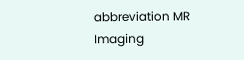abbreviation MR Imaging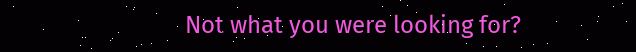Not what you were looking for?